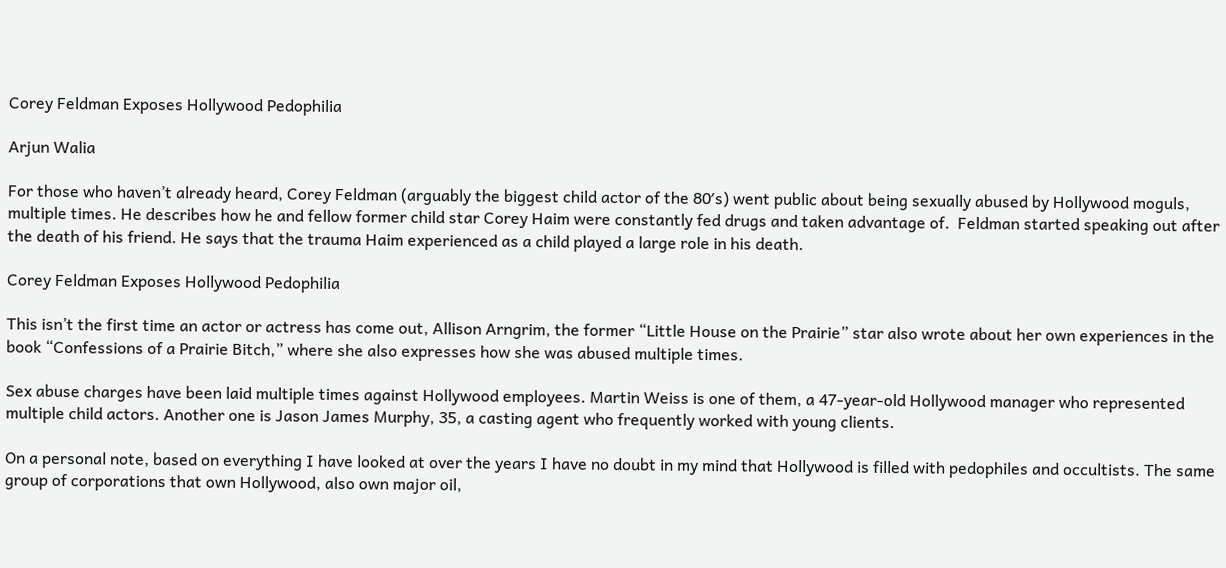Corey Feldman Exposes Hollywood Pedophilia

Arjun Walia

For those who haven’t already heard, Corey Feldman (arguably the biggest child actor of the 80′s) went public about being sexually abused by Hollywood moguls, multiple times. He describes how he and fellow former child star Corey Haim were constantly fed drugs and taken advantage of.  Feldman started speaking out after the death of his friend. He says that the trauma Haim experienced as a child played a large role in his death.

Corey Feldman Exposes Hollywood Pedophilia

This isn’t the first time an actor or actress has come out, Allison Arngrim, the former “Little House on the Prairie” star also wrote about her own experiences in the book “Confessions of a Prairie Bitch,” where she also expresses how she was abused multiple times.

Sex abuse charges have been laid multiple times against Hollywood employees. Martin Weiss is one of them, a 47-year-old Hollywood manager who represented multiple child actors. Another one is Jason James Murphy, 35, a casting agent who frequently worked with young clients.

On a personal note, based on everything I have looked at over the years I have no doubt in my mind that Hollywood is filled with pedophiles and occultists. The same group of corporations that own Hollywood, also own major oil,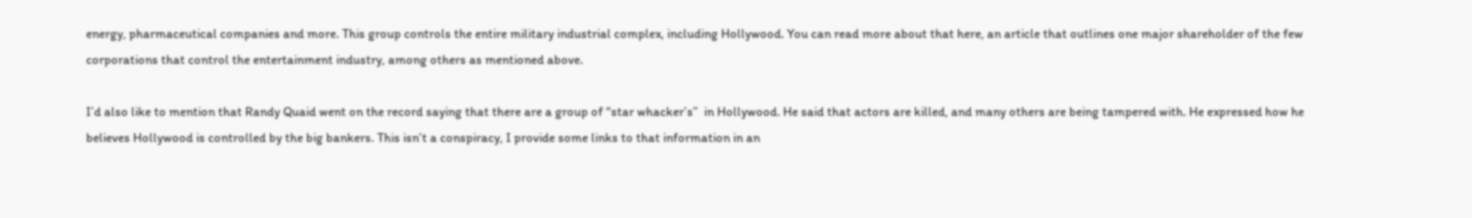energy, pharmaceutical companies and more. This group controls the entire military industrial complex, including Hollywood. You can read more about that here, an article that outlines one major shareholder of the few corporations that control the entertainment industry, among others as mentioned above.

I’d also like to mention that Randy Quaid went on the record saying that there are a group of “star whacker’s”  in Hollywood. He said that actors are killed, and many others are being tampered with. He expressed how he believes Hollywood is controlled by the big bankers. This isn’t a conspiracy, I provide some links to that information in an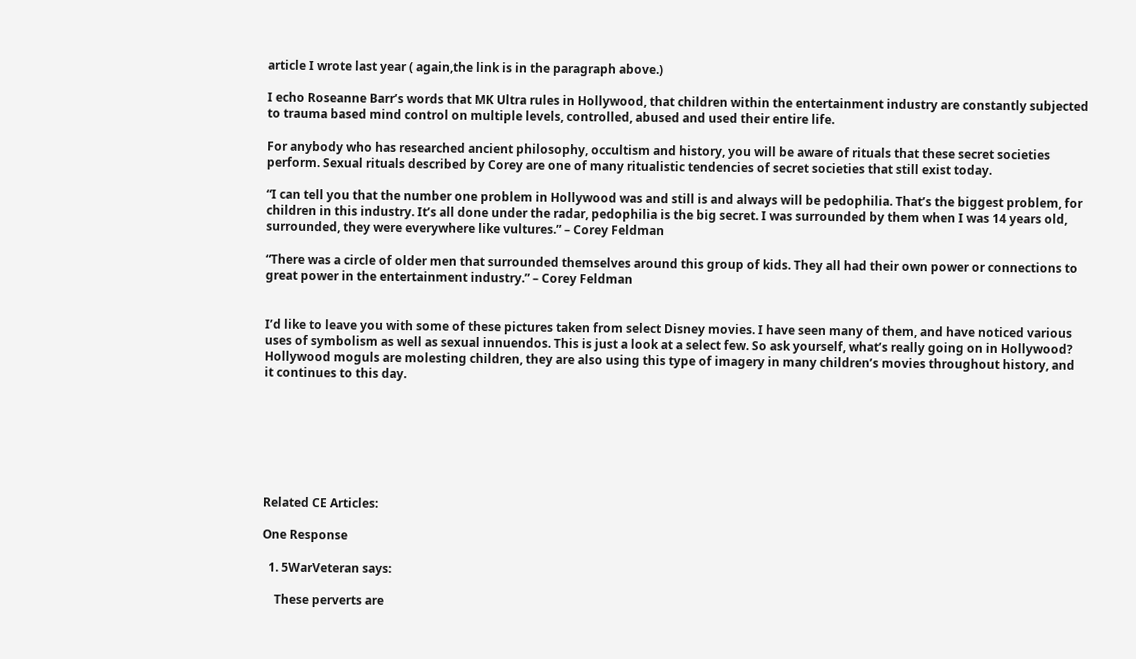article I wrote last year ( again,the link is in the paragraph above.)

I echo Roseanne Barr’s words that MK Ultra rules in Hollywood, that children within the entertainment industry are constantly subjected to trauma based mind control on multiple levels, controlled, abused and used their entire life.

For anybody who has researched ancient philosophy, occultism and history, you will be aware of rituals that these secret societies perform. Sexual rituals described by Corey are one of many ritualistic tendencies of secret societies that still exist today.

“I can tell you that the number one problem in Hollywood was and still is and always will be pedophilia. That’s the biggest problem, for children in this industry. It’s all done under the radar, pedophilia is the big secret. I was surrounded by them when I was 14 years old, surrounded, they were everywhere like vultures.” – Corey Feldman

“There was a circle of older men that surrounded themselves around this group of kids. They all had their own power or connections to great power in the entertainment industry.” – Corey Feldman


I’d like to leave you with some of these pictures taken from select Disney movies. I have seen many of them, and have noticed various uses of symbolism as well as sexual innuendos. This is just a look at a select few. So ask yourself, what’s really going on in Hollywood? Hollywood moguls are molesting children, they are also using this type of imagery in many children’s movies throughout history, and it continues to this day.







Related CE Articles:

One Response

  1. 5WarVeteran says:

    These perverts are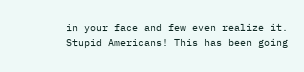in your face and few even realize it. Stupid Americans! This has been going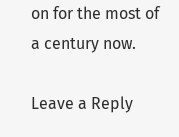on for the most of a century now.

Leave a Reply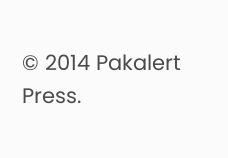© 2014 Pakalert Press.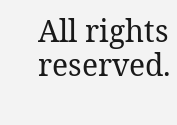All rights reserved.